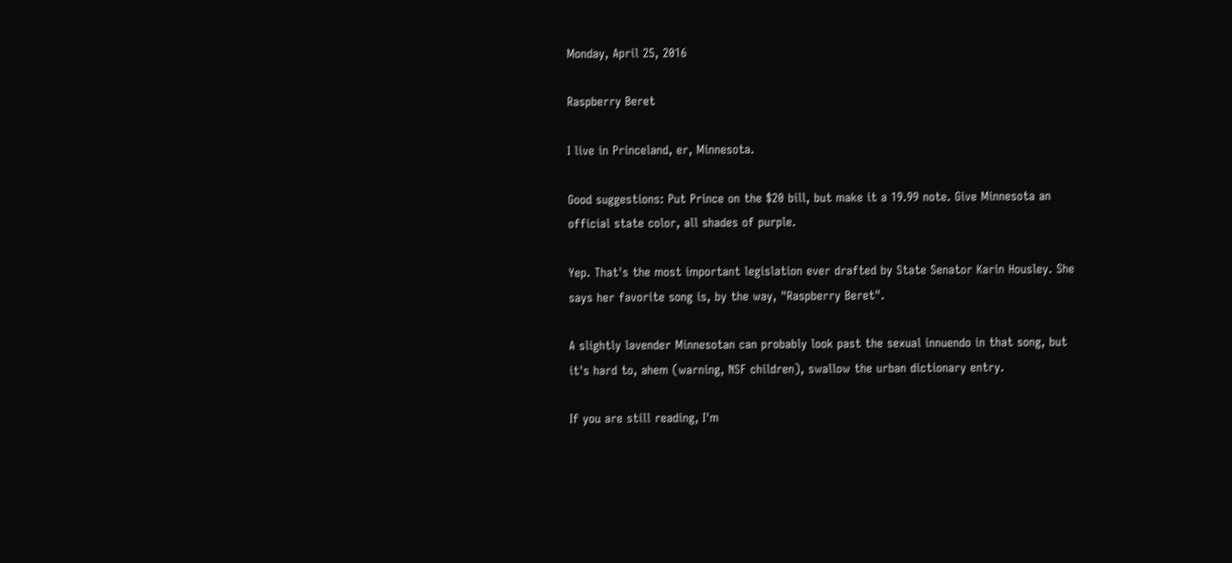Monday, April 25, 2016

Raspberry Beret

I live in Princeland, er, Minnesota.

Good suggestions: Put Prince on the $20 bill, but make it a 19.99 note. Give Minnesota an official state color, all shades of purple.

Yep. That's the most important legislation ever drafted by State Senator Karin Housley. She says her favorite song is, by the way, "Raspberry Beret".

A slightly lavender Minnesotan can probably look past the sexual innuendo in that song, but it's hard to, ahem (warning, NSF children), swallow the urban dictionary entry.

If you are still reading, I'm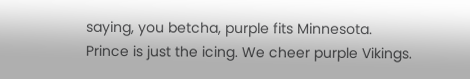saying, you betcha, purple fits Minnesota. Prince is just the icing. We cheer purple Vikings.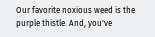Our favorite noxious weed is the purple thistle. And, you've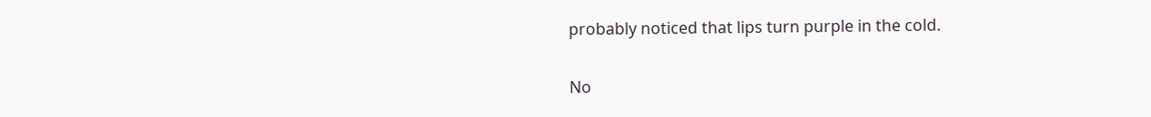probably noticed that lips turn purple in the cold.

No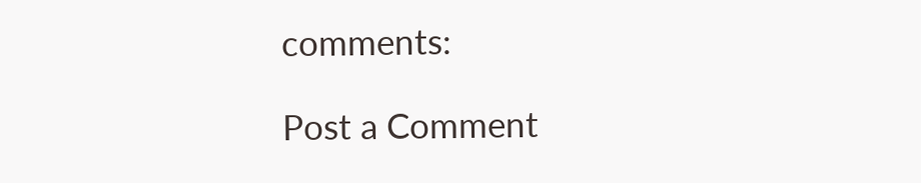comments:

Post a Comment